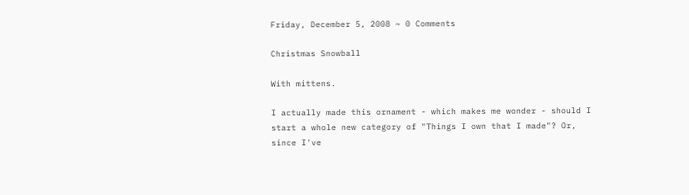Friday, December 5, 2008 ~ 0 Comments

Christmas Snowball

With mittens.

I actually made this ornament - which makes me wonder - should I start a whole new category of "Things I own that I made"? Or, since I've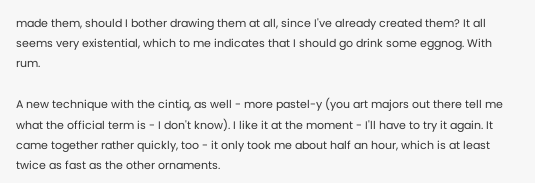made them, should I bother drawing them at all, since I've already created them? It all seems very existential, which to me indicates that I should go drink some eggnog. With rum.

A new technique with the cintiq, as well - more pastel-y (you art majors out there tell me what the official term is - I don't know). I like it at the moment - I'll have to try it again. It came together rather quickly, too - it only took me about half an hour, which is at least twice as fast as the other ornaments.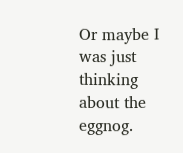Or maybe I was just thinking about the eggnog.